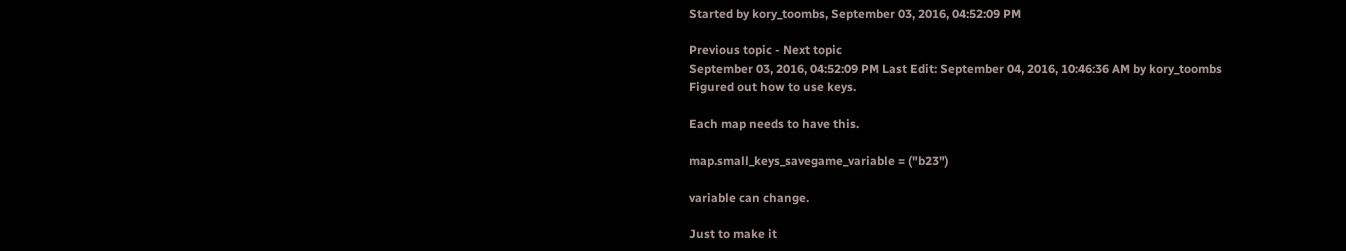Started by kory_toombs, September 03, 2016, 04:52:09 PM

Previous topic - Next topic
September 03, 2016, 04:52:09 PM Last Edit: September 04, 2016, 10:46:36 AM by kory_toombs
Figured out how to use keys.

Each map needs to have this.

map.small_keys_savegame_variable = ("b23")

variable can change.

Just to make it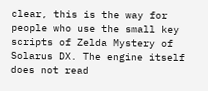clear, this is the way for people who use the small key scripts of Zelda Mystery of Solarus DX. The engine itself does not read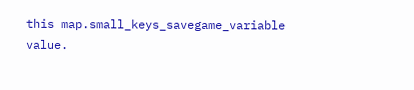this map.small_keys_savegame_variable value.